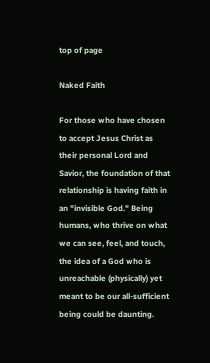top of page

Naked Faith

For those who have chosen to accept Jesus Christ as their personal Lord and Savior, the foundation of that relationship is having faith in an "invisible God." Being humans, who thrive on what we can see, feel, and touch, the idea of a God who is unreachable (physically) yet meant to be our all-sufficient being could be daunting.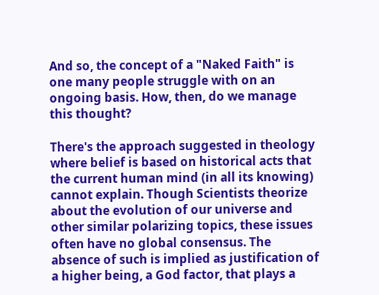And so, the concept of a "Naked Faith" is one many people struggle with on an ongoing basis. How, then, do we manage this thought?

There's the approach suggested in theology where belief is based on historical acts that the current human mind (in all its knowing) cannot explain. Though Scientists theorize about the evolution of our universe and other similar polarizing topics, these issues often have no global consensus. The absence of such is implied as justification of a higher being, a God factor, that plays a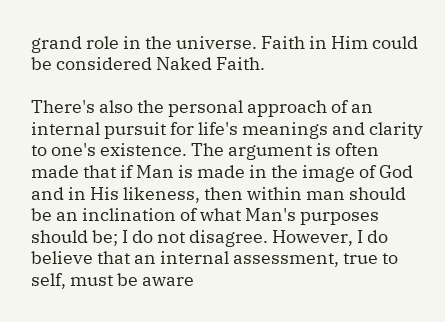grand role in the universe. Faith in Him could be considered Naked Faith.

There's also the personal approach of an internal pursuit for life's meanings and clarity to one's existence. The argument is often made that if Man is made in the image of God and in His likeness, then within man should be an inclination of what Man's purposes should be; I do not disagree. However, I do believe that an internal assessment, true to self, must be aware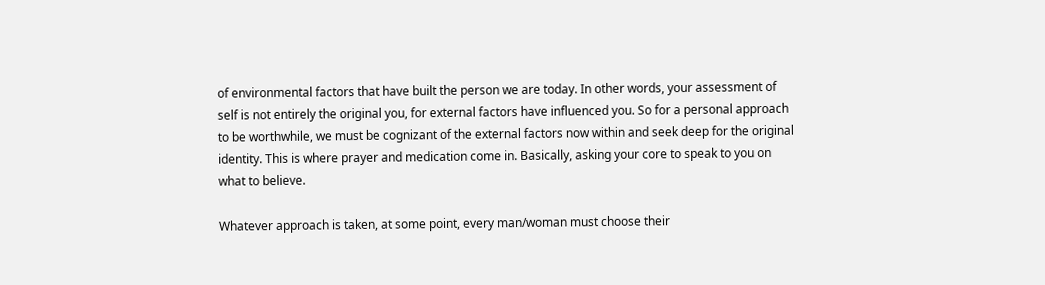of environmental factors that have built the person we are today. In other words, your assessment of self is not entirely the original you, for external factors have influenced you. So for a personal approach to be worthwhile, we must be cognizant of the external factors now within and seek deep for the original identity. This is where prayer and medication come in. Basically, asking your core to speak to you on what to believe.

Whatever approach is taken, at some point, every man/woman must choose their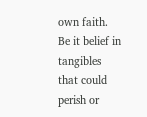own faith. Be it belief in tangibles that could perish or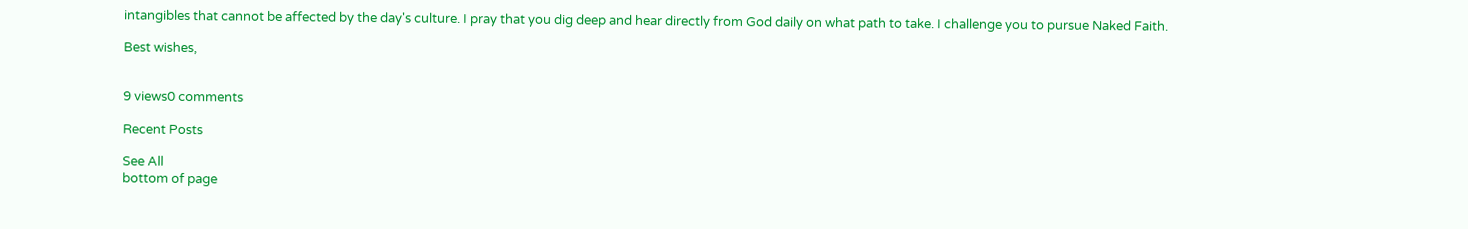intangibles that cannot be affected by the day's culture. I pray that you dig deep and hear directly from God daily on what path to take. I challenge you to pursue Naked Faith.

Best wishes,


9 views0 comments

Recent Posts

See All
bottom of page